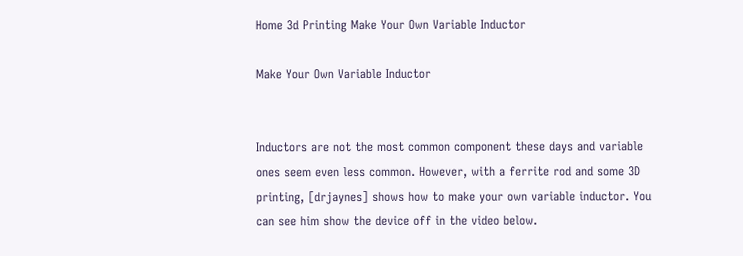Home 3d Printing Make Your Own Variable Inductor

Make Your Own Variable Inductor


Inductors are not the most common component these days and variable ones seem even less common. However, with a ferrite rod and some 3D printing, [drjaynes] shows how to make your own variable inductor. You can see him show the device off in the video below.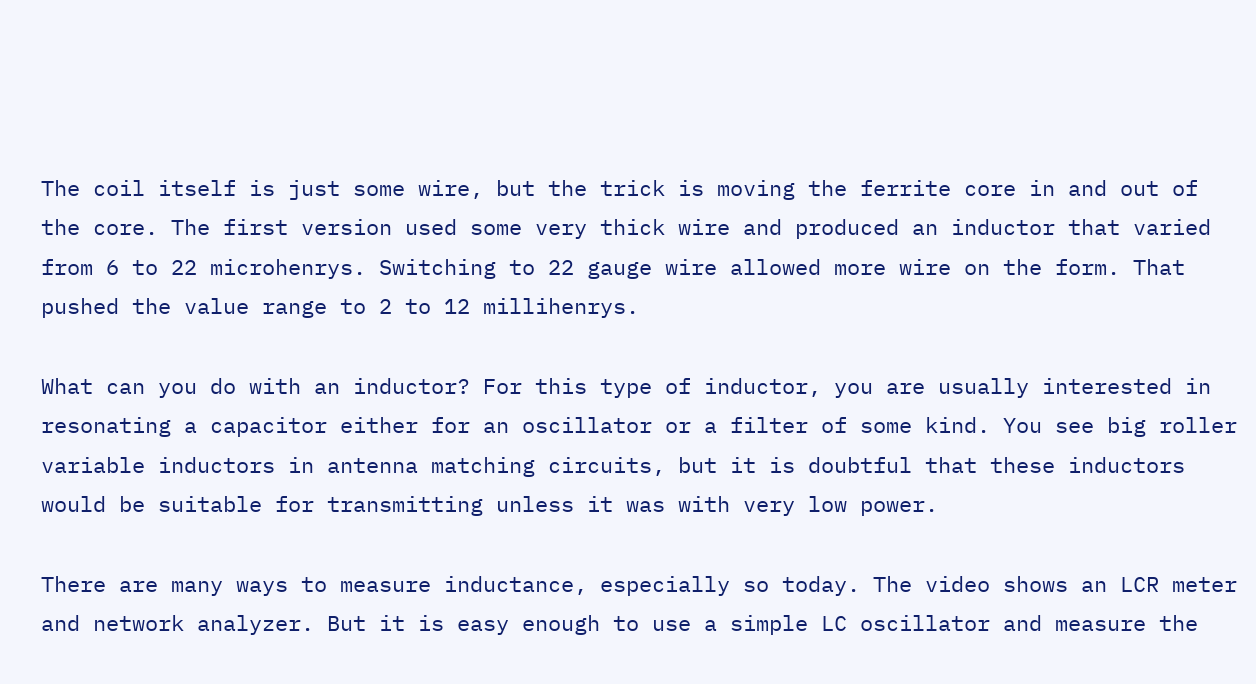The coil itself is just some wire, but the trick is moving the ferrite core in and out of the core. The first version used some very thick wire and produced an inductor that varied from 6 to 22 microhenrys. Switching to 22 gauge wire allowed more wire on the form. That pushed the value range to 2 to 12 millihenrys.

What can you do with an inductor? For this type of inductor, you are usually interested in resonating a capacitor either for an oscillator or a filter of some kind. You see big roller variable inductors in antenna matching circuits, but it is doubtful that these inductors would be suitable for transmitting unless it was with very low power.

There are many ways to measure inductance, especially so today. The video shows an LCR meter and network analyzer. But it is easy enough to use a simple LC oscillator and measure the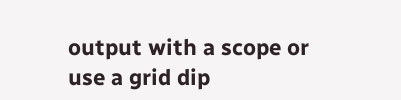output with a scope or use a grid dip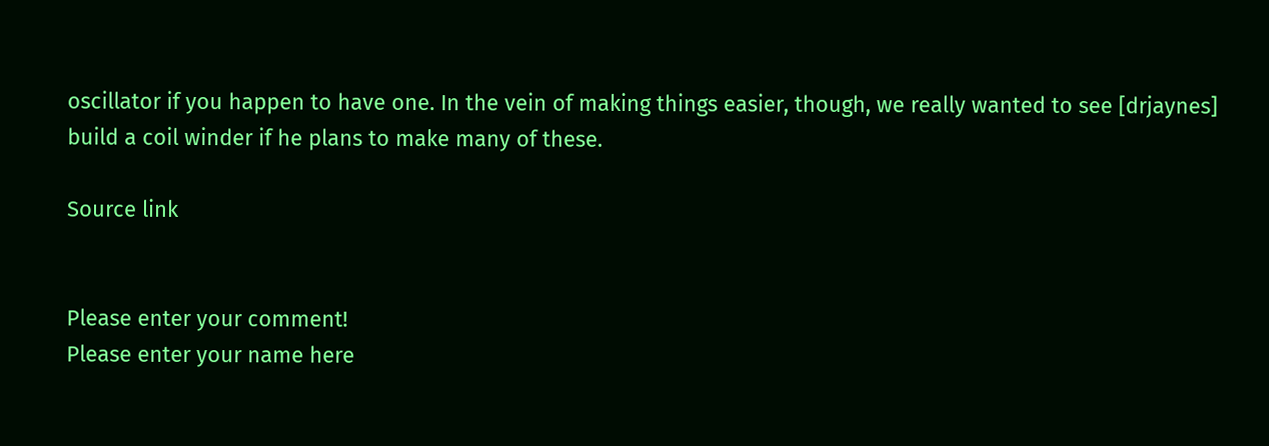oscillator if you happen to have one. In the vein of making things easier, though, we really wanted to see [drjaynes] build a coil winder if he plans to make many of these.

Source link


Please enter your comment!
Please enter your name here